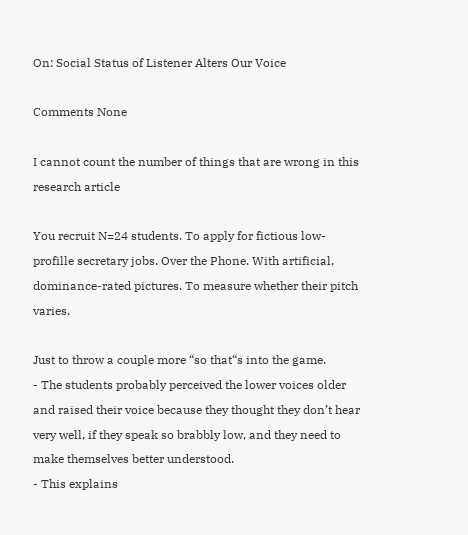On: Social Status of Listener Alters Our Voice

Comments None

I cannot count the number of things that are wrong in this research article

You recruit N=24 students. To apply for fictious low-profille secretary jobs. Over the Phone. With artificial, dominance-rated pictures. To measure whether their pitch varies.

Just to throw a couple more “so that“s into the game.
- The students probably perceived the lower voices older and raised their voice because they thought they don’t hear very well, if they speak so brabbly low, and they need to make themselves better understood.
- This explains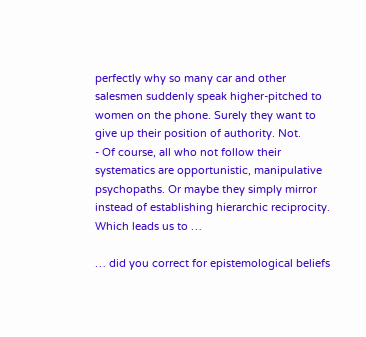perfectly why so many car and other salesmen suddenly speak higher-pitched to women on the phone. Surely they want to give up their position of authority. Not.
- Of course, all who not follow their systematics are opportunistic, manipulative psychopaths. Or maybe they simply mirror instead of establishing hierarchic reciprocity. Which leads us to …

… did you correct for epistemological beliefs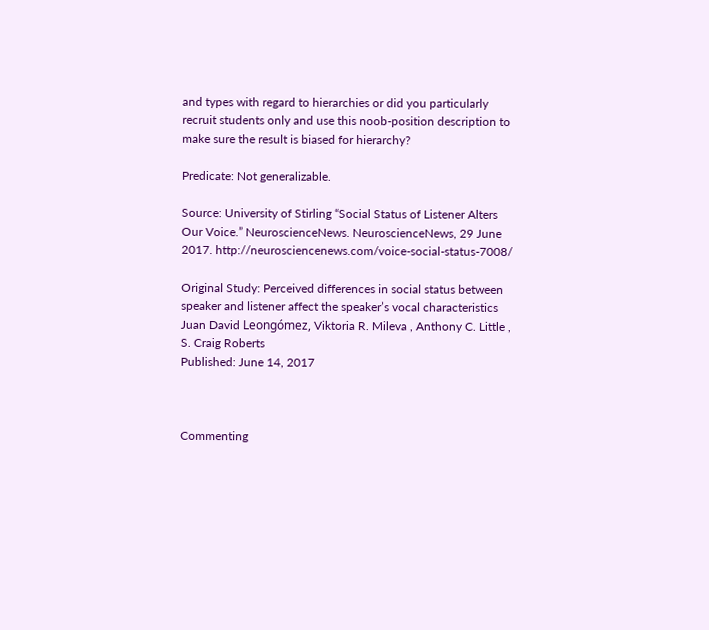and types with regard to hierarchies or did you particularly recruit students only and use this noob-position description to make sure the result is biased for hierarchy?

Predicate: Not generalizable.

Source: University of Stirling “Social Status of Listener Alters Our Voice.” NeuroscienceNews. NeuroscienceNews, 29 June 2017. http://neurosciencenews.com/voice-social-status-7008/

Original Study: Perceived differences in social status between speaker and listener affect the speaker’s vocal characteristics
Juan David Leongómez, Viktoria R. Mileva , Anthony C. Little , S. Craig Roberts
Published: June 14, 2017



Commenting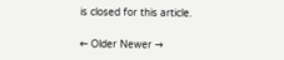is closed for this article.

← Older Newer →